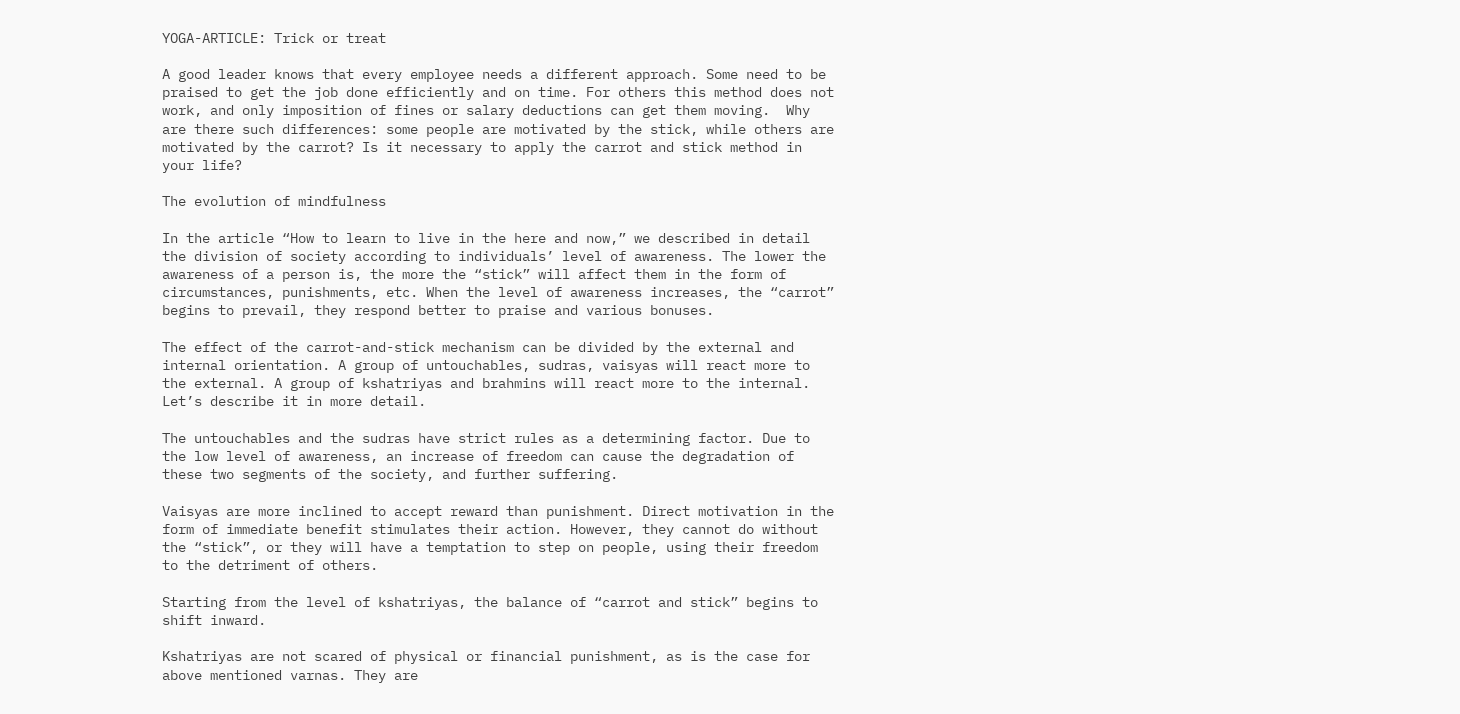YOGA-ARTICLE: Trick or treat

A good leader knows that every employee needs a different approach. Some need to be praised to get the job done efficiently and on time. For others this method does not work, and only imposition of fines or salary deductions can get them moving.  Why are there such differences: some people are motivated by the stick, while others are motivated by the carrot? Is it necessary to apply the carrot and stick method in your life?

The evolution of mindfulness

In the article “How to learn to live in the here and now,” we described in detail the division of society according to individuals’ level of awareness. The lower the awareness of a person is, the more the “stick” will affect them in the form of circumstances, punishments, etc. When the level of awareness increases, the “carrot” begins to prevail, they respond better to praise and various bonuses.

The effect of the carrot-and-stick mechanism can be divided by the external and internal orientation. A group of untouchables, sudras, vaisyas will react more to the external. A group of kshatriyas and brahmins will react more to the internal. Let’s describe it in more detail.

The untouchables and the sudras have strict rules as a determining factor. Due to the low level of awareness, an increase of freedom can cause the degradation of these two segments of the society, and further suffering.

Vaisyas are more inclined to accept reward than punishment. Direct motivation in the form of immediate benefit stimulates their action. However, they cannot do without the “stick”, or they will have a temptation to step on people, using their freedom to the detriment of others.

Starting from the level of kshatriyas, the balance of “carrot and stick” begins to shift inward.

Kshatriyas are not scared of physical or financial punishment, as is the case for above mentioned varnas. They are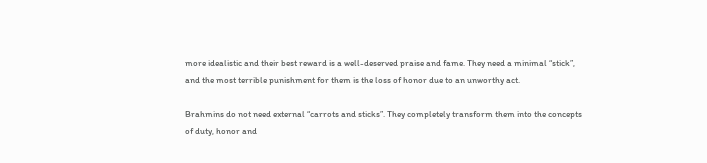more idealistic and their best reward is a well-deserved praise and fame. They need a minimal “stick”, and the most terrible punishment for them is the loss of honor due to an unworthy act.

Brahmins do not need external “carrots and sticks”. They completely transform them into the concepts of duty, honor and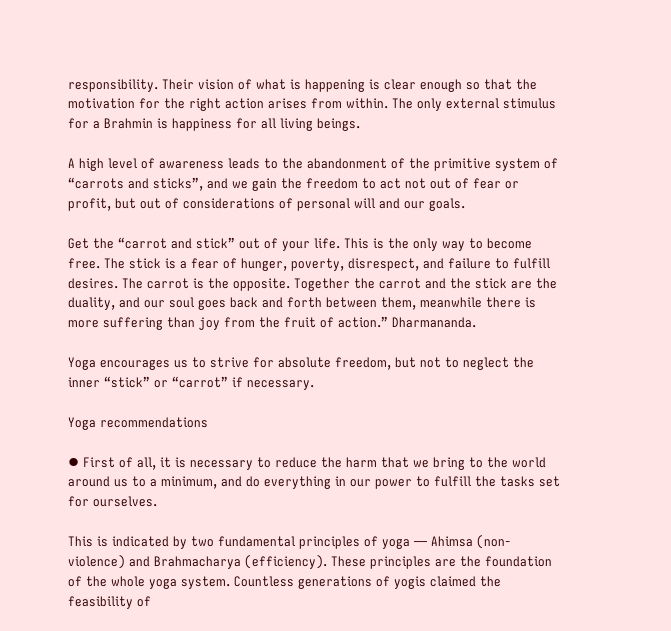responsibility. Their vision of what is happening is clear enough so that the motivation for the right action arises from within. The only external stimulus for a Brahmin is happiness for all living beings.

A high level of awareness leads to the abandonment of the primitive system of “carrots and sticks”, and we gain the freedom to act not out of fear or profit, but out of considerations of personal will and our goals.

Get the “carrot and stick” out of your life. This is the only way to become free. The stick is a fear of hunger, poverty, disrespect, and failure to fulfill desires. The carrot is the opposite. Together the carrot and the stick are the duality, and our soul goes back and forth between them, meanwhile there is more suffering than joy from the fruit of action.” Dharmananda.

Yoga encourages us to strive for absolute freedom, but not to neglect the inner “stick” or “carrot” if necessary.

Yoga recommendations

⦁ First of all, it is necessary to reduce the harm that we bring to the world around us to a minimum, and do everything in our power to fulfill the tasks set for ourselves.

This is indicated by two fundamental principles of yoga — Ahimsa (non-violence) and Brahmacharya (efficiency). These principles are the foundation of the whole yoga system. Countless generations of yogis claimed the feasibility of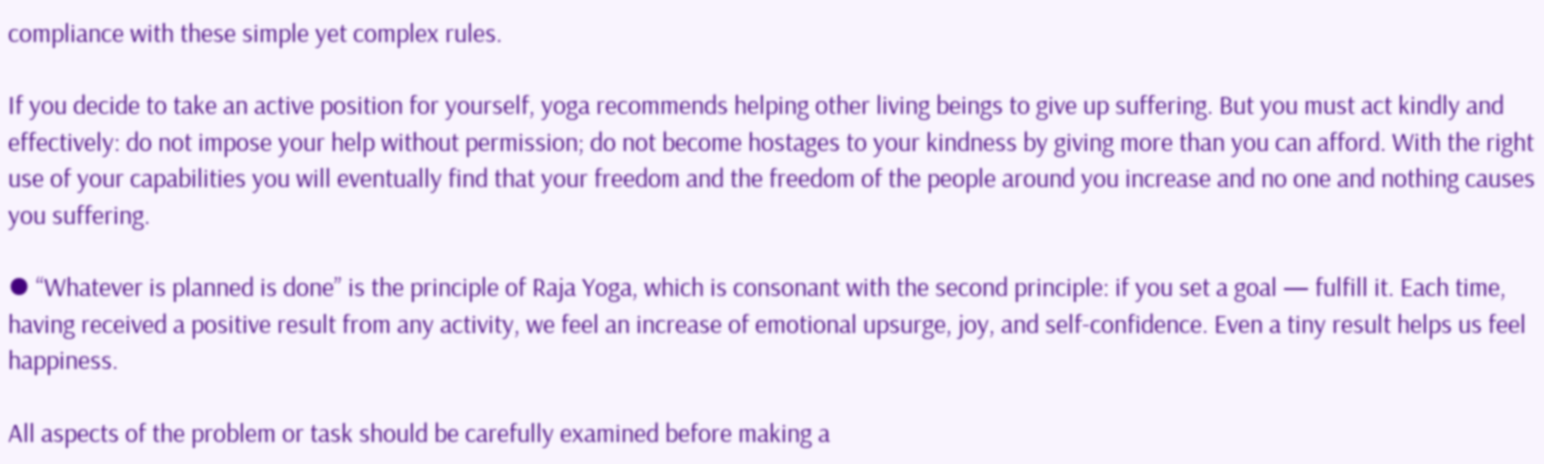compliance with these simple yet complex rules.

If you decide to take an active position for yourself, yoga recommends helping other living beings to give up suffering. But you must act kindly and effectively: do not impose your help without permission; do not become hostages to your kindness by giving more than you can afford. With the right use of your capabilities you will eventually find that your freedom and the freedom of the people around you increase and no one and nothing causes you suffering.

⦁ “Whatever is planned is done” is the principle of Raja Yoga, which is consonant with the second principle: if you set a goal — fulfill it. Each time, having received a positive result from any activity, we feel an increase of emotional upsurge, joy, and self-confidence. Even a tiny result helps us feel happiness.

All aspects of the problem or task should be carefully examined before making a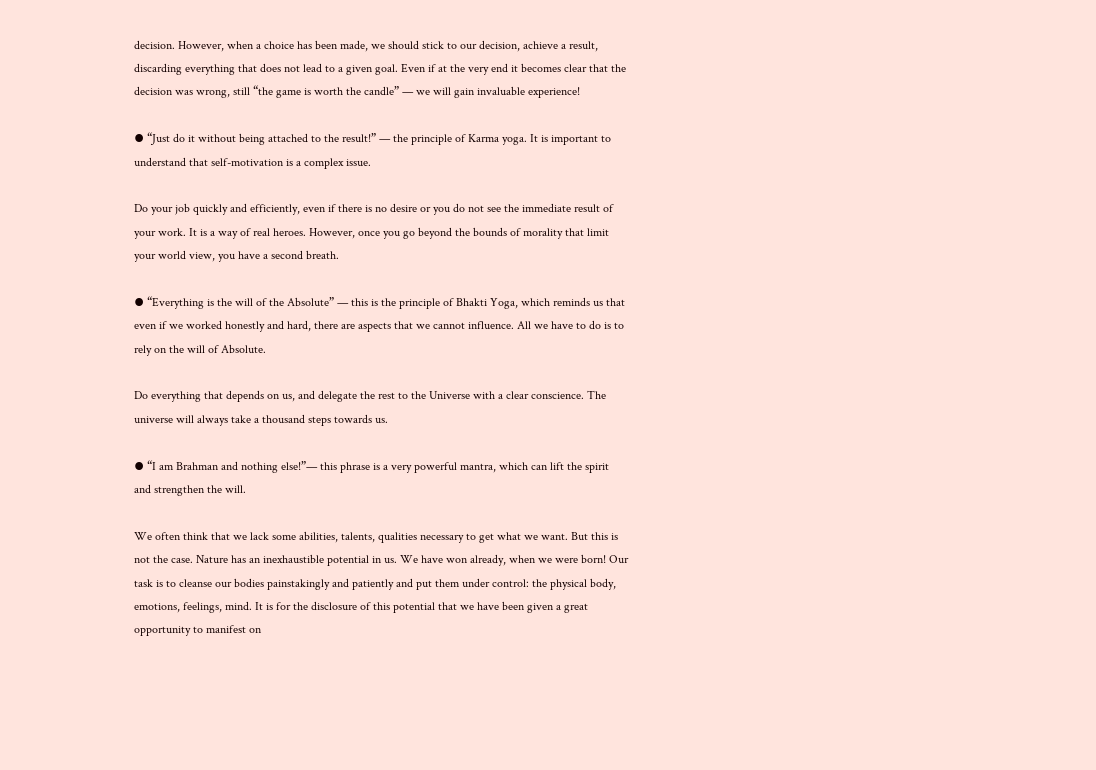decision. However, when a choice has been made, we should stick to our decision, achieve a result, discarding everything that does not lead to a given goal. Even if at the very end it becomes clear that the decision was wrong, still “the game is worth the candle” — we will gain invaluable experience!

⦁ “Just do it without being attached to the result!” — the principle of Karma yoga. It is important to understand that self-motivation is a complex issue.

Do your job quickly and efficiently, even if there is no desire or you do not see the immediate result of your work. It is a way of real heroes. However, once you go beyond the bounds of morality that limit your world view, you have a second breath.

⦁ “Everything is the will of the Absolute” — this is the principle of Bhakti Yoga, which reminds us that even if we worked honestly and hard, there are aspects that we cannot influence. All we have to do is to rely on the will of Absolute.

Do everything that depends on us, and delegate the rest to the Universe with a clear conscience. The universe will always take a thousand steps towards us.

⦁ “I am Brahman and nothing else!”— this phrase is a very powerful mantra, which can lift the spirit and strengthen the will.

We often think that we lack some abilities, talents, qualities necessary to get what we want. But this is not the case. Nature has an inexhaustible potential in us. We have won already, when we were born! Our task is to cleanse our bodies painstakingly and patiently and put them under control: the physical body, emotions, feelings, mind. It is for the disclosure of this potential that we have been given a great opportunity to manifest on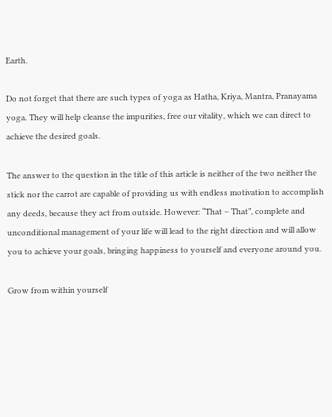Earth.

Do not forget that there are such types of yoga as Hatha, Kriya, Mantra, Pranayama yoga. They will help cleanse the impurities, free our vitality, which we can direct to achieve the desired goals.

The answer to the question in the title of this article is neither of the two neither the stick nor the carrot are capable of providing us with endless motivation to accomplish any deeds, because they act from outside. However: “That – That”, complete and unconditional management of your life will lead to the right direction and will allow you to achieve your goals, bringing happiness to yourself and everyone around you.

Grow from within yourself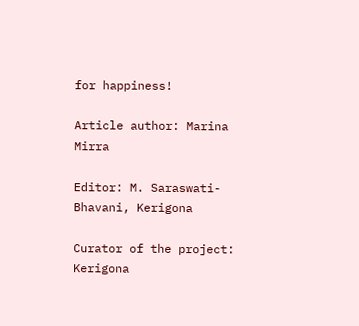for happiness!

Article author: Marina Mirra

Editor: M. Saraswati-Bhavani, Kerigona

Curator of the project: Kerigona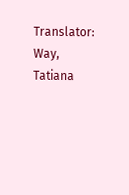Translator: Way, Tatiana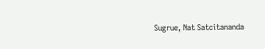Sugrue, Nat Satcitananda